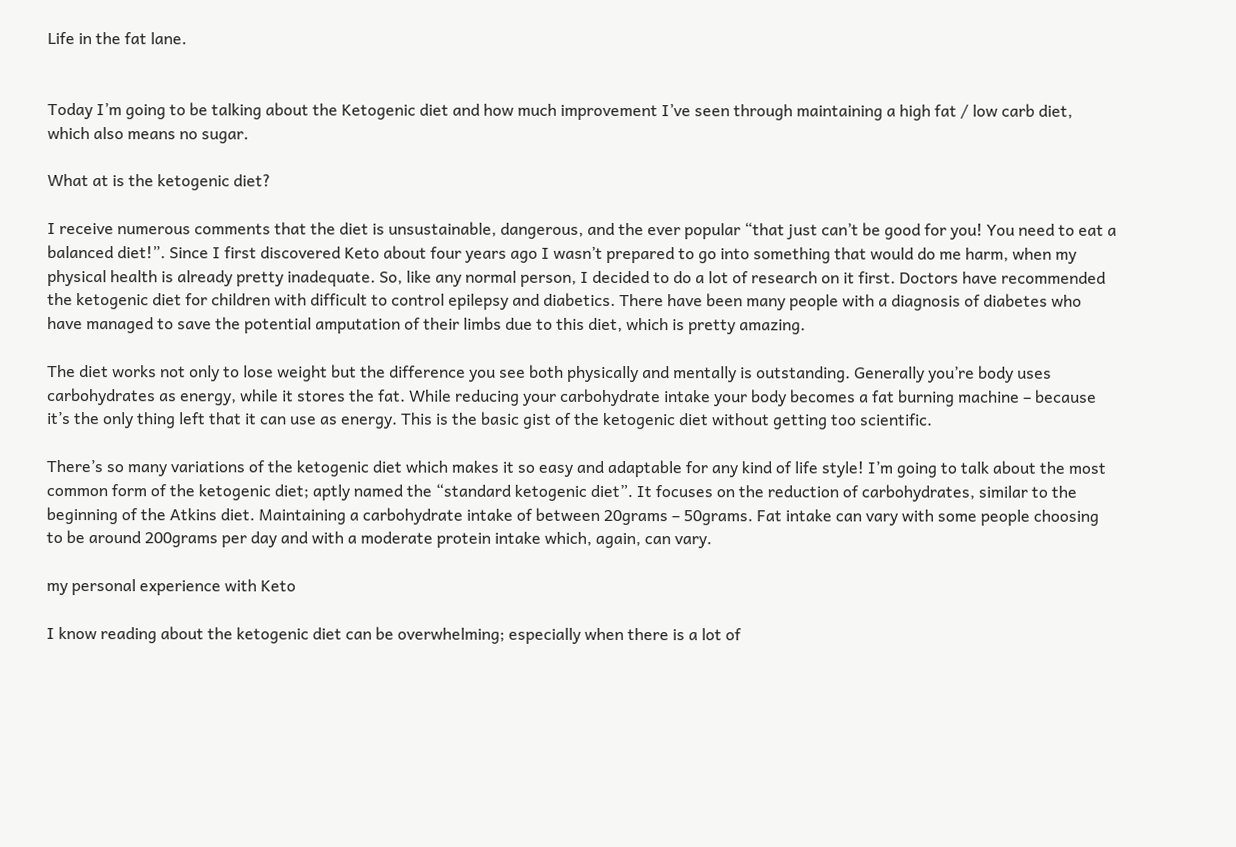Life in the fat lane.


Today I’m going to be talking about the Ketogenic diet and how much improvement I’ve seen through maintaining a high fat / low carb diet, which also means no sugar.

What at is the ketogenic diet?

I receive numerous comments that the diet is unsustainable, dangerous, and the ever popular “that just can’t be good for you! You need to eat a balanced diet!”. Since I first discovered Keto about four years ago I wasn’t prepared to go into something that would do me harm, when my physical health is already pretty inadequate. So, like any normal person, I decided to do a lot of research on it first. Doctors have recommended the ketogenic diet for children with difficult to control epilepsy and diabetics. There have been many people with a diagnosis of diabetes who have managed to save the potential amputation of their limbs due to this diet, which is pretty amazing.

The diet works not only to lose weight but the difference you see both physically and mentally is outstanding. Generally you’re body uses carbohydrates as energy, while it stores the fat. While reducing your carbohydrate intake your body becomes a fat burning machine – because it’s the only thing left that it can use as energy. This is the basic gist of the ketogenic diet without getting too scientific.

There’s so many variations of the ketogenic diet which makes it so easy and adaptable for any kind of life style! I’m going to talk about the most common form of the ketogenic diet; aptly named the “standard ketogenic diet”. It focuses on the reduction of carbohydrates, similar to the beginning of the Atkins diet. Maintaining a carbohydrate intake of between 20grams – 50grams. Fat intake can vary with some people choosing to be around 200grams per day and with a moderate protein intake which, again, can vary.

my personal experience with Keto

I know reading about the ketogenic diet can be overwhelming; especially when there is a lot of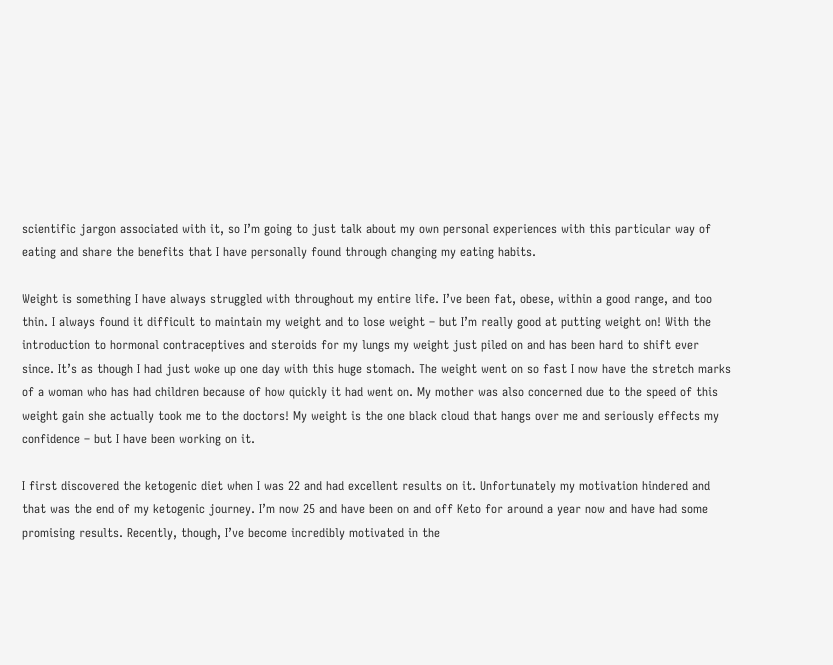scientific jargon associated with it, so I’m going to just talk about my own personal experiences with this particular way of eating and share the benefits that I have personally found through changing my eating habits.

Weight is something I have always struggled with throughout my entire life. I’ve been fat, obese, within a good range, and too thin. I always found it difficult to maintain my weight and to lose weight – but I’m really good at putting weight on! With the introduction to hormonal contraceptives and steroids for my lungs my weight just piled on and has been hard to shift ever since. It’s as though I had just woke up one day with this huge stomach. The weight went on so fast I now have the stretch marks of a woman who has had children because of how quickly it had went on. My mother was also concerned due to the speed of this weight gain she actually took me to the doctors! My weight is the one black cloud that hangs over me and seriously effects my confidence – but I have been working on it.

I first discovered the ketogenic diet when I was 22 and had excellent results on it. Unfortunately my motivation hindered and that was the end of my ketogenic journey. I’m now 25 and have been on and off Keto for around a year now and have had some promising results. Recently, though, I’ve become incredibly motivated in the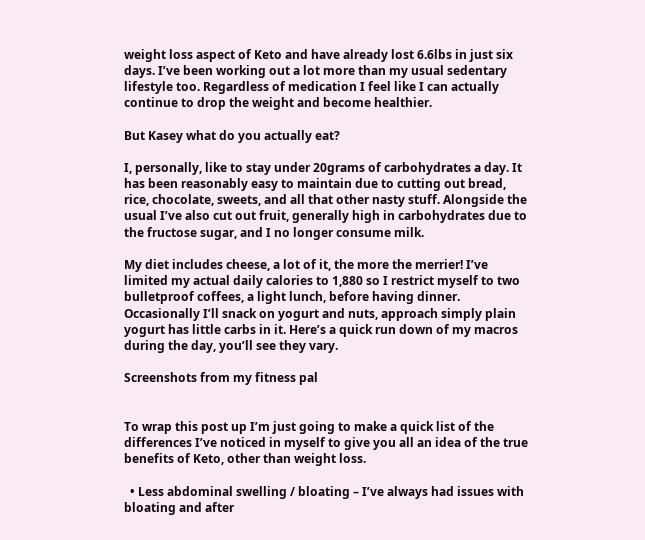weight loss aspect of Keto and have already lost 6.6lbs in just six days. I’ve been working out a lot more than my usual sedentary lifestyle too. Regardless of medication I feel like I can actually continue to drop the weight and become healthier.

But Kasey what do you actually eat?

I, personally, like to stay under 20grams of carbohydrates a day. It has been reasonably easy to maintain due to cutting out bread, rice, chocolate, sweets, and all that other nasty stuff. Alongside the usual I’ve also cut out fruit, generally high in carbohydrates due to the fructose sugar, and I no longer consume milk.

My diet includes cheese, a lot of it, the more the merrier! I’ve limited my actual daily calories to 1,880 so I restrict myself to two bulletproof coffees, a light lunch, before having dinner. Occasionally I’ll snack on yogurt and nuts, approach simply plain yogurt has little carbs in it. Here’s a quick run down of my macros during the day, you’ll see they vary.

Screenshots from my fitness pal


To wrap this post up I’m just going to make a quick list of the differences I’ve noticed in myself to give you all an idea of the true benefits of Keto, other than weight loss.

  • Less abdominal swelling / bloating – I’ve always had issues with bloating and after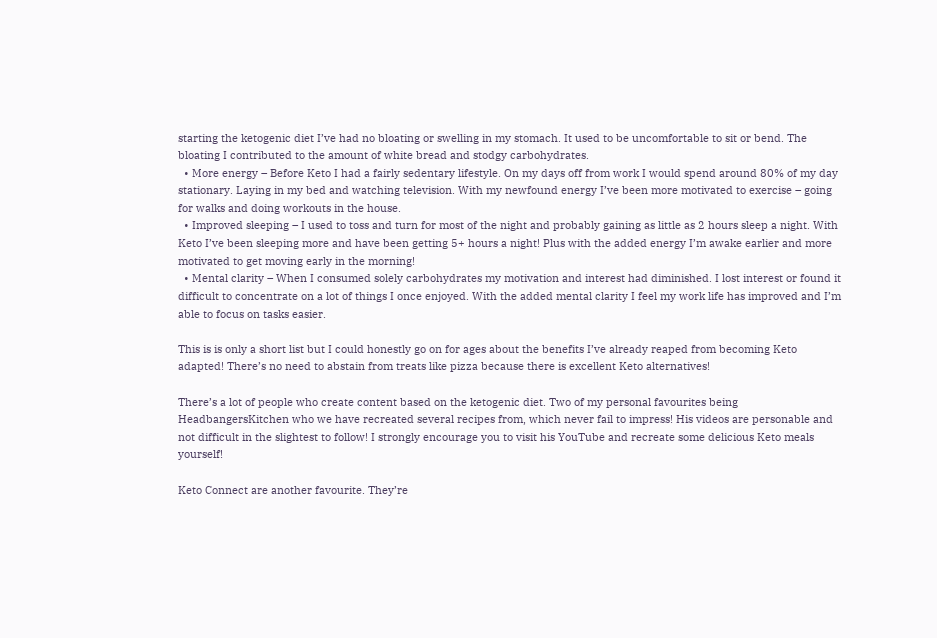starting the ketogenic diet I’ve had no bloating or swelling in my stomach. It used to be uncomfortable to sit or bend. The bloating I contributed to the amount of white bread and stodgy carbohydrates.
  • More energy – Before Keto I had a fairly sedentary lifestyle. On my days off from work I would spend around 80% of my day stationary. Laying in my bed and watching television. With my newfound energy I’ve been more motivated to exercise – going for walks and doing workouts in the house.
  • Improved sleeping – I used to toss and turn for most of the night and probably gaining as little as 2 hours sleep a night. With Keto I’ve been sleeping more and have been getting 5+ hours a night! Plus with the added energy I’m awake earlier and more motivated to get moving early in the morning!
  • Mental clarity – When I consumed solely carbohydrates my motivation and interest had diminished. I lost interest or found it difficult to concentrate on a lot of things I once enjoyed. With the added mental clarity I feel my work life has improved and I’m able to focus on tasks easier.

This is is only a short list but I could honestly go on for ages about the benefits I’ve already reaped from becoming Keto adapted! There’s no need to abstain from treats like pizza because there is excellent Keto alternatives!

There’s a lot of people who create content based on the ketogenic diet. Two of my personal favourites being HeadbangersKitchen who we have recreated several recipes from, which never fail to impress! His videos are personable and not difficult in the slightest to follow! I strongly encourage you to visit his YouTube and recreate some delicious Keto meals yourself!

Keto Connect are another favourite. They’re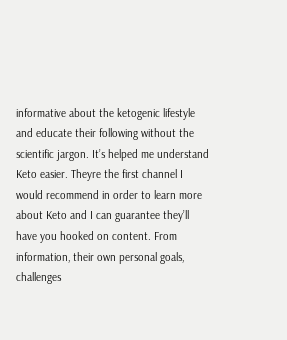informative about the ketogenic lifestyle and educate their following without the scientific jargon. It’s helped me understand Keto easier. Theyre the first channel I would recommend in order to learn more about Keto and I can guarantee they’ll have you hooked on content. From information, their own personal goals, challenges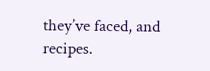they’ve faced, and recipes.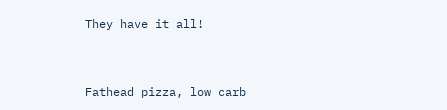They have it all!


Fathead pizza, low carb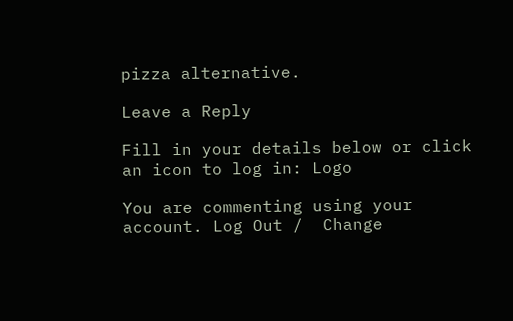pizza alternative.

Leave a Reply

Fill in your details below or click an icon to log in: Logo

You are commenting using your account. Log Out /  Change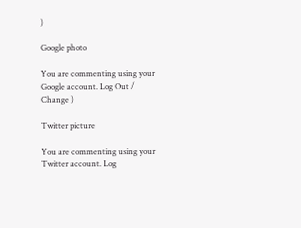)

Google photo

You are commenting using your Google account. Log Out /  Change )

Twitter picture

You are commenting using your Twitter account. Log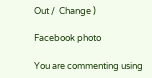Out /  Change )

Facebook photo

You are commenting using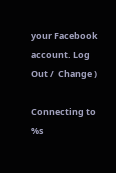your Facebook account. Log Out /  Change )

Connecting to %s